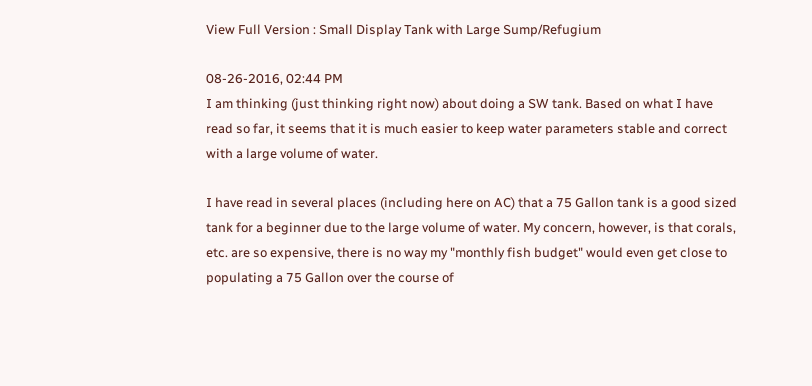View Full Version : Small Display Tank with Large Sump/Refugium

08-26-2016, 02:44 PM
I am thinking (just thinking right now) about doing a SW tank. Based on what I have read so far, it seems that it is much easier to keep water parameters stable and correct with a large volume of water.

I have read in several places (including here on AC) that a 75 Gallon tank is a good sized tank for a beginner due to the large volume of water. My concern, however, is that corals, etc. are so expensive, there is no way my "monthly fish budget" would even get close to populating a 75 Gallon over the course of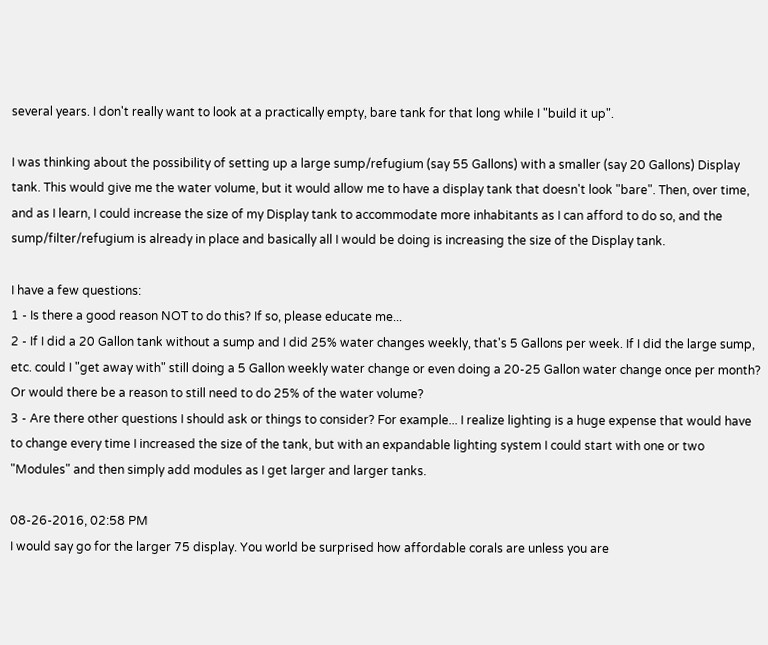several years. I don't really want to look at a practically empty, bare tank for that long while I "build it up".

I was thinking about the possibility of setting up a large sump/refugium (say 55 Gallons) with a smaller (say 20 Gallons) Display tank. This would give me the water volume, but it would allow me to have a display tank that doesn't look "bare". Then, over time, and as I learn, I could increase the size of my Display tank to accommodate more inhabitants as I can afford to do so, and the sump/filter/refugium is already in place and basically all I would be doing is increasing the size of the Display tank.

I have a few questions:
1 - Is there a good reason NOT to do this? If so, please educate me...
2 - If I did a 20 Gallon tank without a sump and I did 25% water changes weekly, that's 5 Gallons per week. If I did the large sump, etc. could I "get away with" still doing a 5 Gallon weekly water change or even doing a 20-25 Gallon water change once per month? Or would there be a reason to still need to do 25% of the water volume?
3 - Are there other questions I should ask or things to consider? For example... I realize lighting is a huge expense that would have to change every time I increased the size of the tank, but with an expandable lighting system I could start with one or two "Modules" and then simply add modules as I get larger and larger tanks.

08-26-2016, 02:58 PM
I would say go for the larger 75 display. You world be surprised how affordable corals are unless you are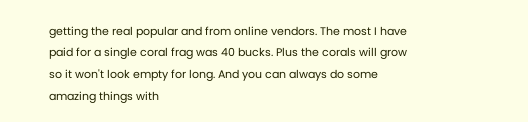getting the real popular and from online vendors. The most I have paid for a single coral frag was 40 bucks. Plus the corals will grow so it won't look empty for long. And you can always do some amazing things with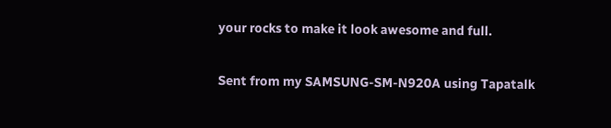your rocks to make it look awesome and full.

Sent from my SAMSUNG-SM-N920A using Tapatalk